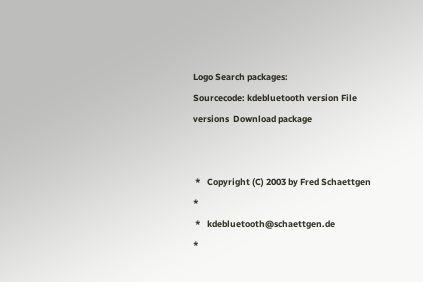Logo Search packages:
Sourcecode: kdebluetooth version File versions  Download package


 *   Copyright (C) 2003 by Fred Schaettgen                                 *
 *   kdebluetooth@schaettgen.de                                            *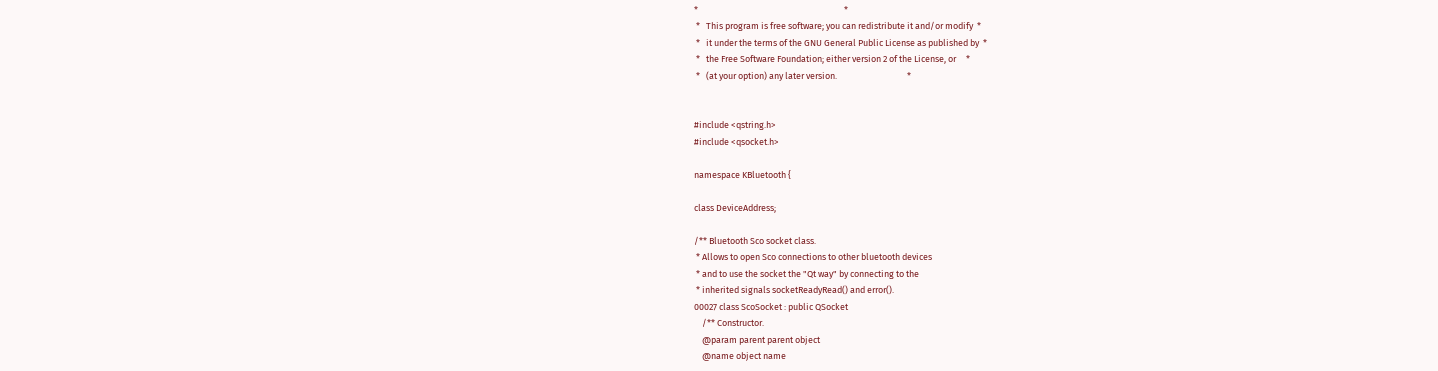*                                                                         *
 *   This program is free software; you can redistribute it and/or modify  *
 *   it under the terms of the GNU General Public License as published by  *
 *   the Free Software Foundation; either version 2 of the License, or     *
 *   (at your option) any later version.                                   *


#include <qstring.h>
#include <qsocket.h>

namespace KBluetooth {

class DeviceAddress;

/** Bluetooth Sco socket class.
 * Allows to open Sco connections to other bluetooth devices
 * and to use the socket the "Qt way" by connecting to the
 * inherited signals socketReadyRead() and error().
00027 class ScoSocket : public QSocket
    /** Constructor.
    @param parent parent object
    @name object name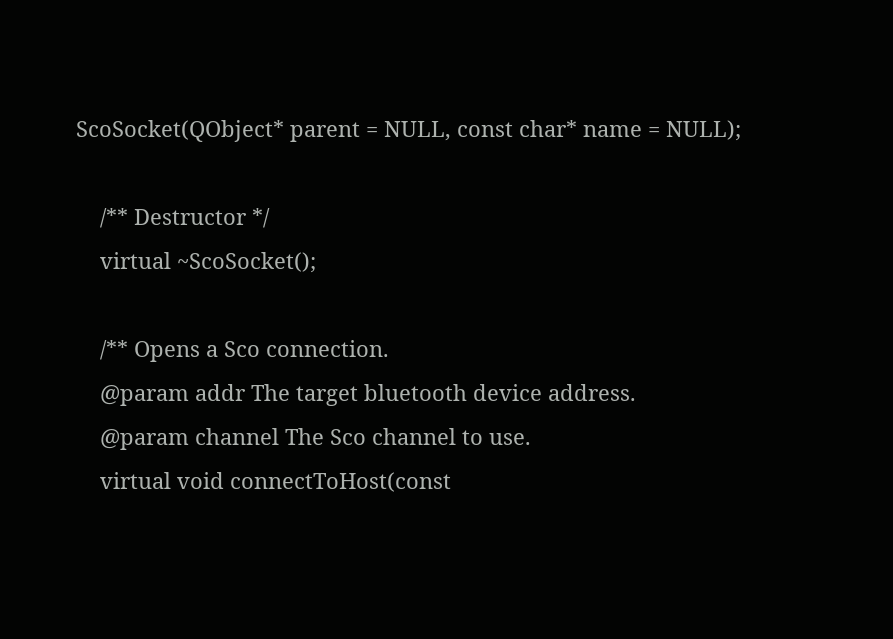ScoSocket(QObject* parent = NULL, const char* name = NULL);

    /** Destructor */
    virtual ~ScoSocket();

    /** Opens a Sco connection.
    @param addr The target bluetooth device address.
    @param channel The Sco channel to use.
    virtual void connectToHost(const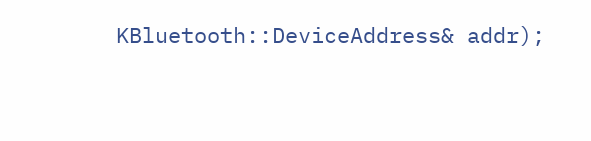KBluetooth::DeviceAddress& addr);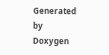Generated by  Doxygen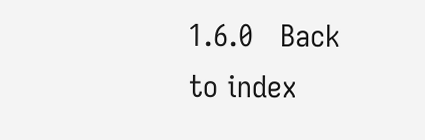1.6.0   Back to index